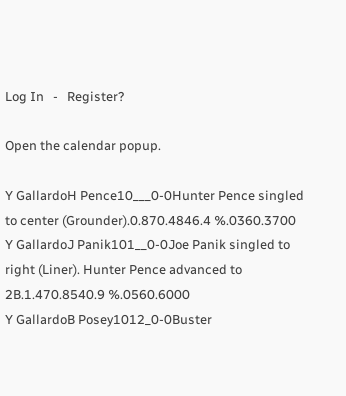Log In   -   Register?

Open the calendar popup.

Y GallardoH Pence10___0-0Hunter Pence singled to center (Grounder).0.870.4846.4 %.0360.3700
Y GallardoJ Panik101__0-0Joe Panik singled to right (Liner). Hunter Pence advanced to 2B.1.470.8540.9 %.0560.6000
Y GallardoB Posey1012_0-0Buster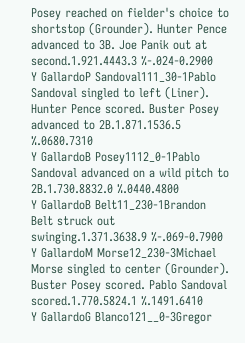Posey reached on fielder's choice to shortstop (Grounder). Hunter Pence advanced to 3B. Joe Panik out at second.1.921.4443.3 %-.024-0.2900
Y GallardoP Sandoval111_30-1Pablo Sandoval singled to left (Liner). Hunter Pence scored. Buster Posey advanced to 2B.1.871.1536.5 %.0680.7310
Y GallardoB Posey1112_0-1Pablo Sandoval advanced on a wild pitch to 2B.1.730.8832.0 %.0440.4800
Y GallardoB Belt11_230-1Brandon Belt struck out swinging.1.371.3638.9 %-.069-0.7900
Y GallardoM Morse12_230-3Michael Morse singled to center (Grounder). Buster Posey scored. Pablo Sandoval scored.1.770.5824.1 %.1491.6410
Y GallardoG Blanco121__0-3Gregor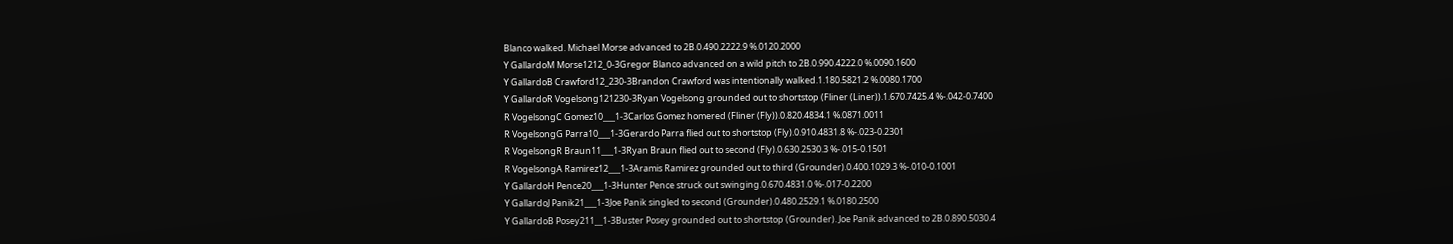Blanco walked. Michael Morse advanced to 2B.0.490.2222.9 %.0120.2000
Y GallardoM Morse1212_0-3Gregor Blanco advanced on a wild pitch to 2B.0.990.4222.0 %.0090.1600
Y GallardoB Crawford12_230-3Brandon Crawford was intentionally walked.1.180.5821.2 %.0080.1700
Y GallardoR Vogelsong121230-3Ryan Vogelsong grounded out to shortstop (Fliner (Liner)).1.670.7425.4 %-.042-0.7400
R VogelsongC Gomez10___1-3Carlos Gomez homered (Fliner (Fly)).0.820.4834.1 %.0871.0011
R VogelsongG Parra10___1-3Gerardo Parra flied out to shortstop (Fly).0.910.4831.8 %-.023-0.2301
R VogelsongR Braun11___1-3Ryan Braun flied out to second (Fly).0.630.2530.3 %-.015-0.1501
R VogelsongA Ramirez12___1-3Aramis Ramirez grounded out to third (Grounder).0.400.1029.3 %-.010-0.1001
Y GallardoH Pence20___1-3Hunter Pence struck out swinging.0.670.4831.0 %-.017-0.2200
Y GallardoJ Panik21___1-3Joe Panik singled to second (Grounder).0.480.2529.1 %.0180.2500
Y GallardoB Posey211__1-3Buster Posey grounded out to shortstop (Grounder). Joe Panik advanced to 2B.0.890.5030.4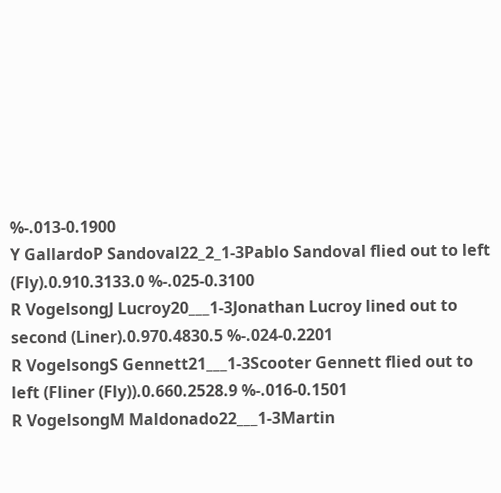%-.013-0.1900
Y GallardoP Sandoval22_2_1-3Pablo Sandoval flied out to left (Fly).0.910.3133.0 %-.025-0.3100
R VogelsongJ Lucroy20___1-3Jonathan Lucroy lined out to second (Liner).0.970.4830.5 %-.024-0.2201
R VogelsongS Gennett21___1-3Scooter Gennett flied out to left (Fliner (Fly)).0.660.2528.9 %-.016-0.1501
R VogelsongM Maldonado22___1-3Martin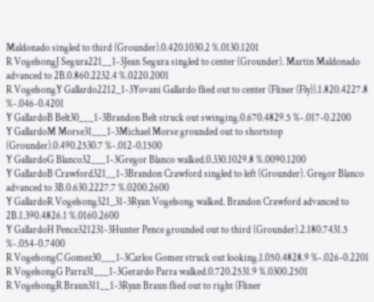Maldonado singled to third (Grounder).0.420.1030.2 %.0130.1201
R VogelsongJ Segura221__1-3Jean Segura singled to center (Grounder). Martin Maldonado advanced to 2B.0.860.2232.4 %.0220.2001
R VogelsongY Gallardo2212_1-3Yovani Gallardo flied out to center (Fliner (Fly)).1.820.4227.8 %-.046-0.4201
Y GallardoB Belt30___1-3Brandon Belt struck out swinging.0.670.4829.5 %-.017-0.2200
Y GallardoM Morse31___1-3Michael Morse grounded out to shortstop (Grounder).0.490.2530.7 %-.012-0.1500
Y GallardoG Blanco32___1-3Gregor Blanco walked.0.330.1029.8 %.0090.1200
Y GallardoB Crawford321__1-3Brandon Crawford singled to left (Grounder). Gregor Blanco advanced to 3B.0.630.2227.7 %.0200.2600
Y GallardoR Vogelsong321_31-3Ryan Vogelsong walked. Brandon Crawford advanced to 2B.1.390.4826.1 %.0160.2600
Y GallardoH Pence321231-3Hunter Pence grounded out to third (Grounder).2.180.7431.5 %-.054-0.7400
R VogelsongC Gomez30___1-3Carlos Gomez struck out looking.1.050.4828.9 %-.026-0.2201
R VogelsongG Parra31___1-3Gerardo Parra walked.0.720.2531.9 %.0300.2501
R VogelsongR Braun311__1-3Ryan Braun flied out to right (Fliner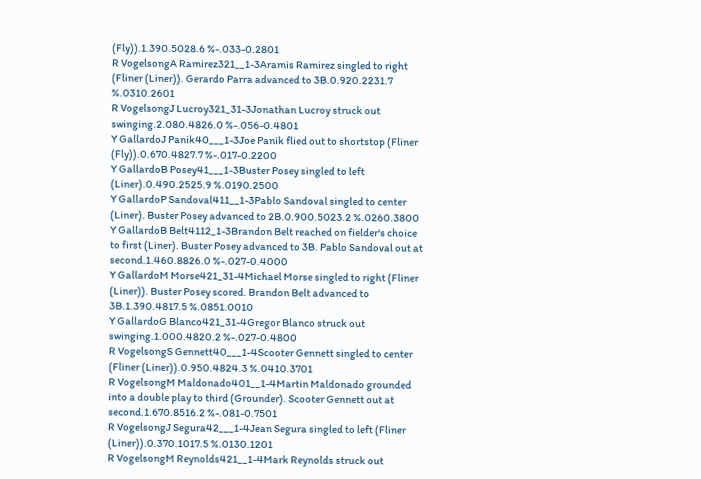(Fly)).1.390.5028.6 %-.033-0.2801
R VogelsongA Ramirez321__1-3Aramis Ramirez singled to right (Fliner (Liner)). Gerardo Parra advanced to 3B.0.920.2231.7 %.0310.2601
R VogelsongJ Lucroy321_31-3Jonathan Lucroy struck out swinging.2.080.4826.0 %-.056-0.4801
Y GallardoJ Panik40___1-3Joe Panik flied out to shortstop (Fliner (Fly)).0.670.4827.7 %-.017-0.2200
Y GallardoB Posey41___1-3Buster Posey singled to left (Liner).0.490.2525.9 %.0190.2500
Y GallardoP Sandoval411__1-3Pablo Sandoval singled to center (Liner). Buster Posey advanced to 2B.0.900.5023.2 %.0260.3800
Y GallardoB Belt4112_1-3Brandon Belt reached on fielder's choice to first (Liner). Buster Posey advanced to 3B. Pablo Sandoval out at second.1.460.8826.0 %-.027-0.4000
Y GallardoM Morse421_31-4Michael Morse singled to right (Fliner (Liner)). Buster Posey scored. Brandon Belt advanced to 3B.1.390.4817.5 %.0851.0010
Y GallardoG Blanco421_31-4Gregor Blanco struck out swinging.1.000.4820.2 %-.027-0.4800
R VogelsongS Gennett40___1-4Scooter Gennett singled to center (Fliner (Liner)).0.950.4824.3 %.0410.3701
R VogelsongM Maldonado401__1-4Martin Maldonado grounded into a double play to third (Grounder). Scooter Gennett out at second.1.670.8516.2 %-.081-0.7501
R VogelsongJ Segura42___1-4Jean Segura singled to left (Fliner (Liner)).0.370.1017.5 %.0130.1201
R VogelsongM Reynolds421__1-4Mark Reynolds struck out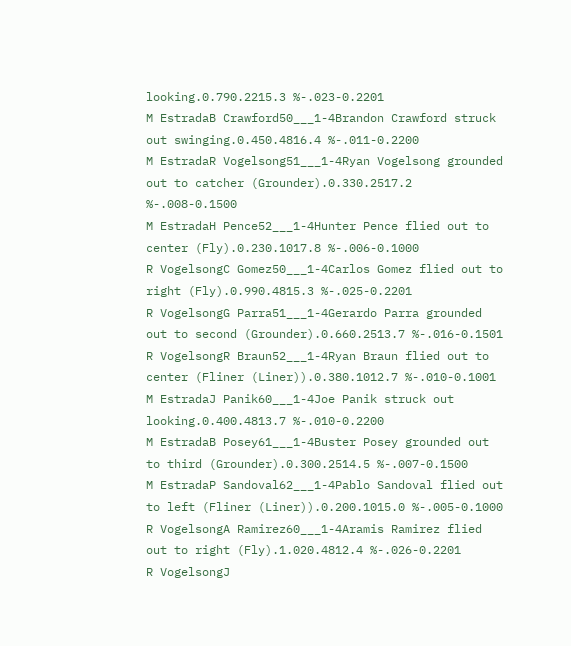looking.0.790.2215.3 %-.023-0.2201
M EstradaB Crawford50___1-4Brandon Crawford struck out swinging.0.450.4816.4 %-.011-0.2200
M EstradaR Vogelsong51___1-4Ryan Vogelsong grounded out to catcher (Grounder).0.330.2517.2 %-.008-0.1500
M EstradaH Pence52___1-4Hunter Pence flied out to center (Fly).0.230.1017.8 %-.006-0.1000
R VogelsongC Gomez50___1-4Carlos Gomez flied out to right (Fly).0.990.4815.3 %-.025-0.2201
R VogelsongG Parra51___1-4Gerardo Parra grounded out to second (Grounder).0.660.2513.7 %-.016-0.1501
R VogelsongR Braun52___1-4Ryan Braun flied out to center (Fliner (Liner)).0.380.1012.7 %-.010-0.1001
M EstradaJ Panik60___1-4Joe Panik struck out looking.0.400.4813.7 %-.010-0.2200
M EstradaB Posey61___1-4Buster Posey grounded out to third (Grounder).0.300.2514.5 %-.007-0.1500
M EstradaP Sandoval62___1-4Pablo Sandoval flied out to left (Fliner (Liner)).0.200.1015.0 %-.005-0.1000
R VogelsongA Ramirez60___1-4Aramis Ramirez flied out to right (Fly).1.020.4812.4 %-.026-0.2201
R VogelsongJ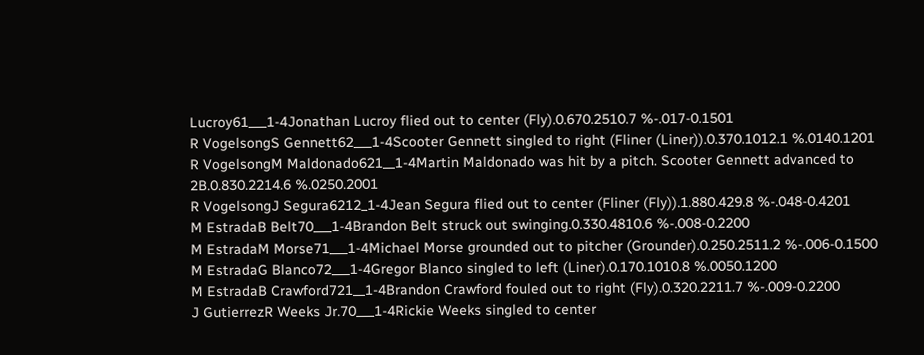Lucroy61___1-4Jonathan Lucroy flied out to center (Fly).0.670.2510.7 %-.017-0.1501
R VogelsongS Gennett62___1-4Scooter Gennett singled to right (Fliner (Liner)).0.370.1012.1 %.0140.1201
R VogelsongM Maldonado621__1-4Martin Maldonado was hit by a pitch. Scooter Gennett advanced to 2B.0.830.2214.6 %.0250.2001
R VogelsongJ Segura6212_1-4Jean Segura flied out to center (Fliner (Fly)).1.880.429.8 %-.048-0.4201
M EstradaB Belt70___1-4Brandon Belt struck out swinging.0.330.4810.6 %-.008-0.2200
M EstradaM Morse71___1-4Michael Morse grounded out to pitcher (Grounder).0.250.2511.2 %-.006-0.1500
M EstradaG Blanco72___1-4Gregor Blanco singled to left (Liner).0.170.1010.8 %.0050.1200
M EstradaB Crawford721__1-4Brandon Crawford fouled out to right (Fly).0.320.2211.7 %-.009-0.2200
J GutierrezR Weeks Jr.70___1-4Rickie Weeks singled to center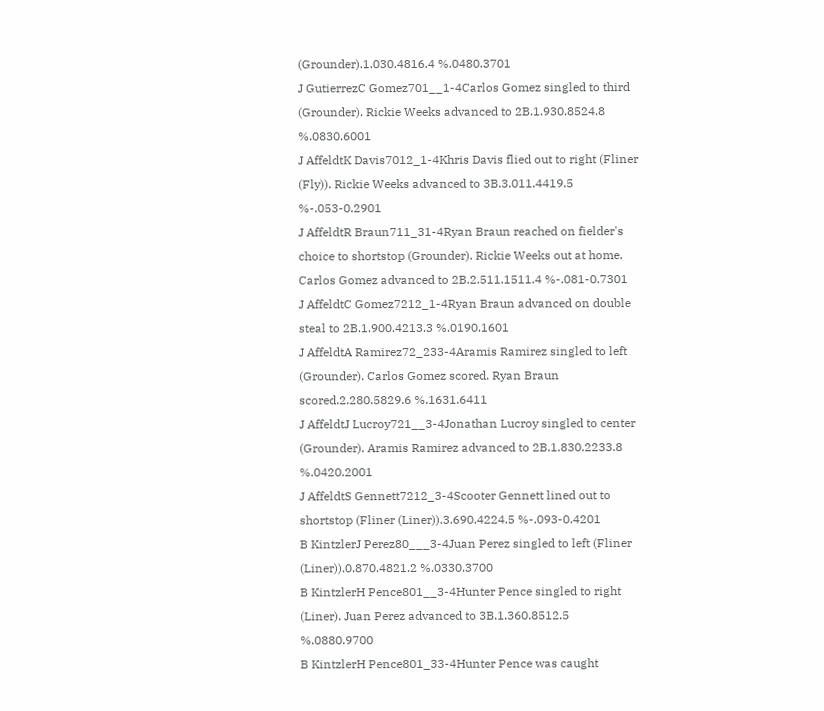(Grounder).1.030.4816.4 %.0480.3701
J GutierrezC Gomez701__1-4Carlos Gomez singled to third (Grounder). Rickie Weeks advanced to 2B.1.930.8524.8 %.0830.6001
J AffeldtK Davis7012_1-4Khris Davis flied out to right (Fliner (Fly)). Rickie Weeks advanced to 3B.3.011.4419.5 %-.053-0.2901
J AffeldtR Braun711_31-4Ryan Braun reached on fielder's choice to shortstop (Grounder). Rickie Weeks out at home. Carlos Gomez advanced to 2B.2.511.1511.4 %-.081-0.7301
J AffeldtC Gomez7212_1-4Ryan Braun advanced on double steal to 2B.1.900.4213.3 %.0190.1601
J AffeldtA Ramirez72_233-4Aramis Ramirez singled to left (Grounder). Carlos Gomez scored. Ryan Braun scored.2.280.5829.6 %.1631.6411
J AffeldtJ Lucroy721__3-4Jonathan Lucroy singled to center (Grounder). Aramis Ramirez advanced to 2B.1.830.2233.8 %.0420.2001
J AffeldtS Gennett7212_3-4Scooter Gennett lined out to shortstop (Fliner (Liner)).3.690.4224.5 %-.093-0.4201
B KintzlerJ Perez80___3-4Juan Perez singled to left (Fliner (Liner)).0.870.4821.2 %.0330.3700
B KintzlerH Pence801__3-4Hunter Pence singled to right (Liner). Juan Perez advanced to 3B.1.360.8512.5 %.0880.9700
B KintzlerH Pence801_33-4Hunter Pence was caught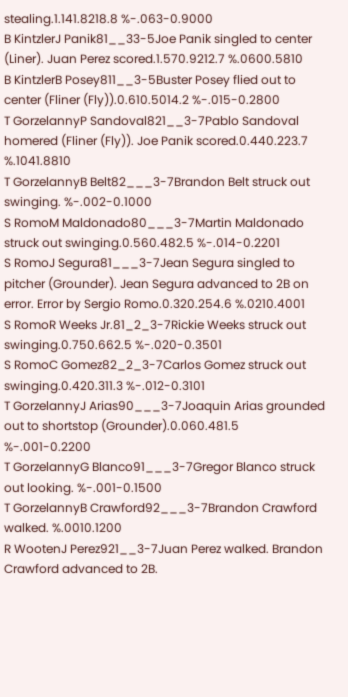stealing.1.141.8218.8 %-.063-0.9000
B KintzlerJ Panik81__33-5Joe Panik singled to center (Liner). Juan Perez scored.1.570.9212.7 %.0600.5810
B KintzlerB Posey811__3-5Buster Posey flied out to center (Fliner (Fly)).0.610.5014.2 %-.015-0.2800
T GorzelannyP Sandoval821__3-7Pablo Sandoval homered (Fliner (Fly)). Joe Panik scored.0.440.223.7 %.1041.8810
T GorzelannyB Belt82___3-7Brandon Belt struck out swinging. %-.002-0.1000
S RomoM Maldonado80___3-7Martin Maldonado struck out swinging.0.560.482.5 %-.014-0.2201
S RomoJ Segura81___3-7Jean Segura singled to pitcher (Grounder). Jean Segura advanced to 2B on error. Error by Sergio Romo.0.320.254.6 %.0210.4001
S RomoR Weeks Jr.81_2_3-7Rickie Weeks struck out swinging.0.750.662.5 %-.020-0.3501
S RomoC Gomez82_2_3-7Carlos Gomez struck out swinging.0.420.311.3 %-.012-0.3101
T GorzelannyJ Arias90___3-7Joaquin Arias grounded out to shortstop (Grounder).0.060.481.5 %-.001-0.2200
T GorzelannyG Blanco91___3-7Gregor Blanco struck out looking. %-.001-0.1500
T GorzelannyB Crawford92___3-7Brandon Crawford walked. %.0010.1200
R WootenJ Perez921__3-7Juan Perez walked. Brandon Crawford advanced to 2B.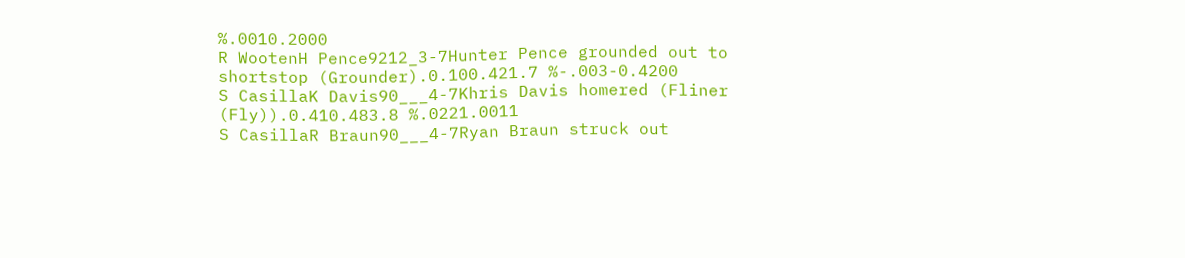%.0010.2000
R WootenH Pence9212_3-7Hunter Pence grounded out to shortstop (Grounder).0.100.421.7 %-.003-0.4200
S CasillaK Davis90___4-7Khris Davis homered (Fliner (Fly)).0.410.483.8 %.0221.0011
S CasillaR Braun90___4-7Ryan Braun struck out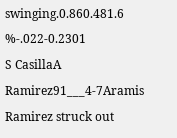swinging.0.860.481.6 %-.022-0.2301
S CasillaA Ramirez91___4-7Aramis Ramirez struck out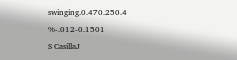swinging.0.470.250.4 %-.012-0.1501
S CasillaJ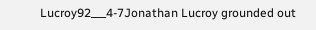Lucroy92___4-7Jonathan Lucroy grounded out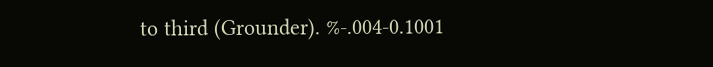to third (Grounder). %-.004-0.1001